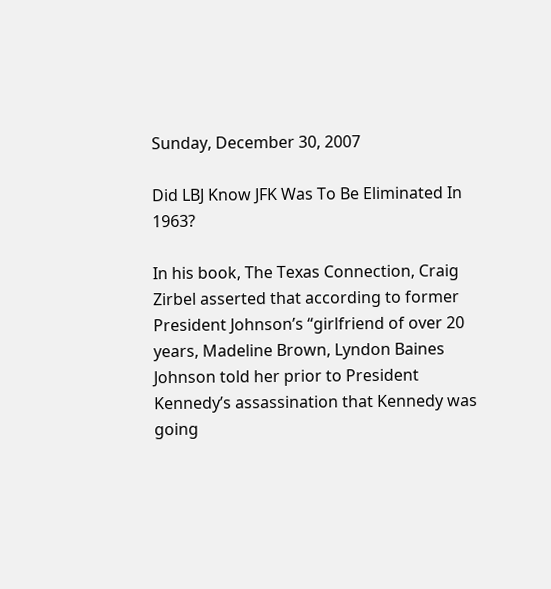Sunday, December 30, 2007

Did LBJ Know JFK Was To Be Eliminated In 1963?

In his book, The Texas Connection, Craig Zirbel asserted that according to former President Johnson’s “girlfriend of over 20 years, Madeline Brown, Lyndon Baines Johnson told her prior to President Kennedy’s assassination that Kennedy was going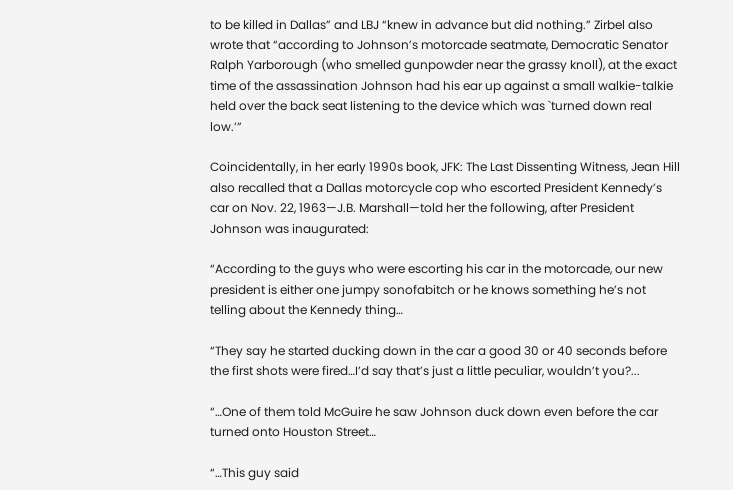to be killed in Dallas” and LBJ “knew in advance but did nothing.” Zirbel also wrote that “according to Johnson’s motorcade seatmate, Democratic Senator Ralph Yarborough (who smelled gunpowder near the grassy knoll), at the exact time of the assassination Johnson had his ear up against a small walkie-talkie held over the back seat listening to the device which was `turned down real low.’”

Coincidentally, in her early 1990s book, JFK: The Last Dissenting Witness, Jean Hill also recalled that a Dallas motorcycle cop who escorted President Kennedy’s car on Nov. 22, 1963—J.B. Marshall—told her the following, after President Johnson was inaugurated:

“According to the guys who were escorting his car in the motorcade, our new president is either one jumpy sonofabitch or he knows something he’s not telling about the Kennedy thing…

“They say he started ducking down in the car a good 30 or 40 seconds before the first shots were fired…I’d say that’s just a little peculiar, wouldn’t you?...

“…One of them told McGuire he saw Johnson duck down even before the car turned onto Houston Street…

“…This guy said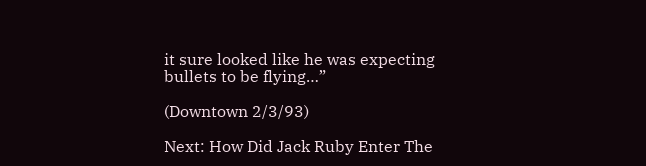it sure looked like he was expecting bullets to be flying…”

(Downtown 2/3/93)

Next: How Did Jack Ruby Enter The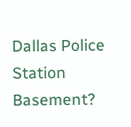Dallas Police Station Basement?